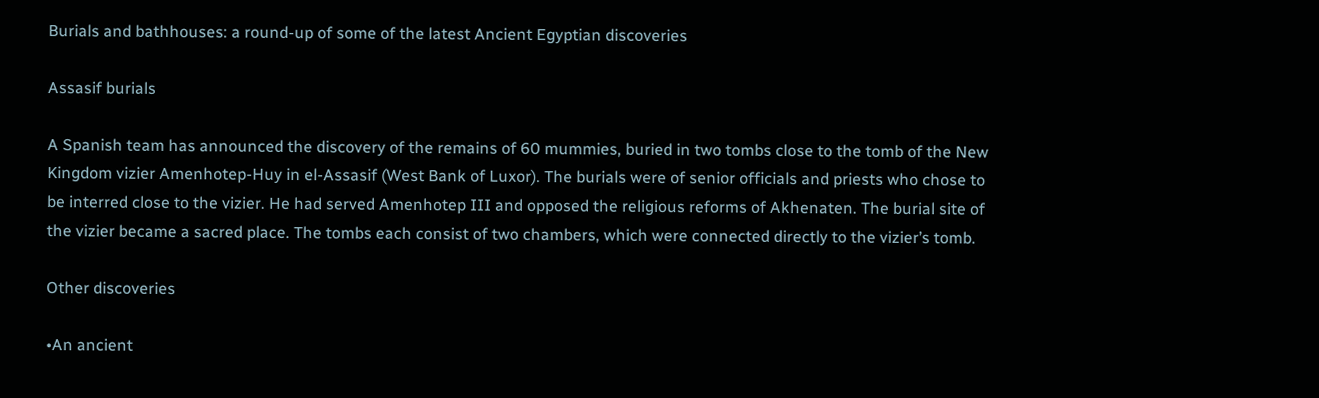Burials and bathhouses: a round-up of some of the latest Ancient Egyptian discoveries

Assasif burials

A Spanish team has announced the discovery of the remains of 60 mummies, buried in two tombs close to the tomb of the New Kingdom vizier Amenhotep-Huy in el-Assasif (West Bank of Luxor). The burials were of senior officials and priests who chose to be interred close to the vizier. He had served Amenhotep III and opposed the religious reforms of Akhenaten. The burial site of the vizier became a sacred place. The tombs each consist of two chambers, which were connected directly to the vizier’s tomb.

Other discoveries

•An ancient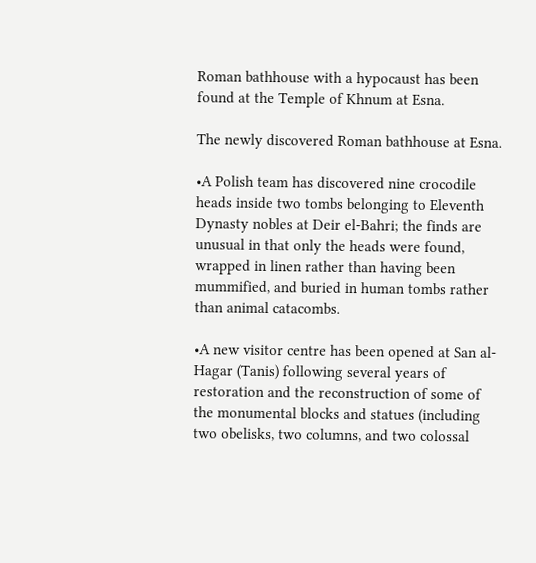Roman bathhouse with a hypocaust has been found at the Temple of Khnum at Esna.

The newly discovered Roman bathhouse at Esna.

•A Polish team has discovered nine crocodile heads inside two tombs belonging to Eleventh Dynasty nobles at Deir el-Bahri; the finds are unusual in that only the heads were found, wrapped in linen rather than having been mummified, and buried in human tombs rather than animal catacombs.

•A new visitor centre has been opened at San al-Hagar (Tanis) following several years of restoration and the reconstruction of some of the monumental blocks and statues (including two obelisks, two columns, and two colossal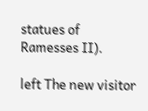statues of Ramesses II).

left The new visitor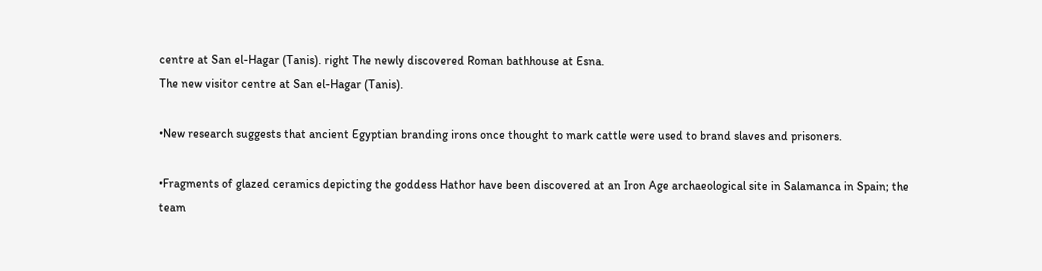centre at San el-Hagar (Tanis). right The newly discovered Roman bathhouse at Esna.
The new visitor centre at San el-Hagar (Tanis).

•New research suggests that ancient Egyptian branding irons once thought to mark cattle were used to brand slaves and prisoners.

•Fragments of glazed ceramics depicting the goddess Hathor have been discovered at an Iron Age archaeological site in Salamanca in Spain; the team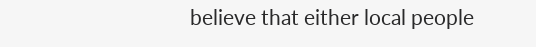believe that either local people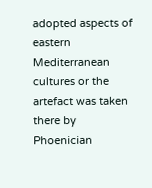adopted aspects of eastern Mediterranean cultures or the artefact was taken there by Phoenician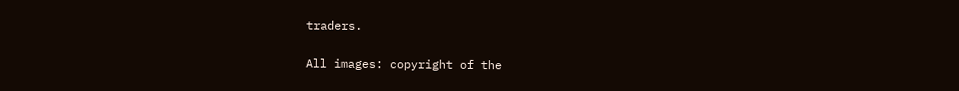traders.

All images: copyright of the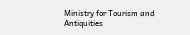Ministry for Tourism and Antiquities